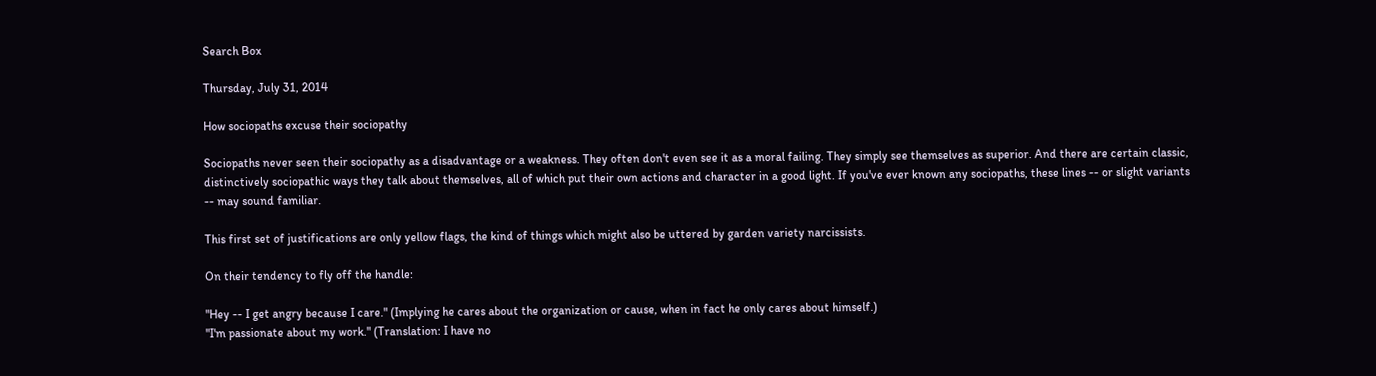Search Box

Thursday, July 31, 2014

How sociopaths excuse their sociopathy

Sociopaths never seen their sociopathy as a disadvantage or a weakness. They often don't even see it as a moral failing. They simply see themselves as superior. And there are certain classic, distinctively sociopathic ways they talk about themselves, all of which put their own actions and character in a good light. If you've ever known any sociopaths, these lines -- or slight variants -- may sound familiar.

This first set of justifications are only yellow flags, the kind of things which might also be uttered by garden variety narcissists.

On their tendency to fly off the handle:

"Hey -- I get angry because I care." (Implying he cares about the organization or cause, when in fact he only cares about himself.)
"I'm passionate about my work." (Translation: I have no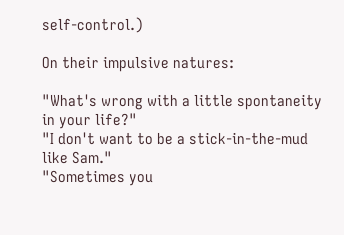self-control.)

On their impulsive natures:

"What's wrong with a little spontaneity in your life?"
"I don't want to be a stick-in-the-mud like Sam."
"Sometimes you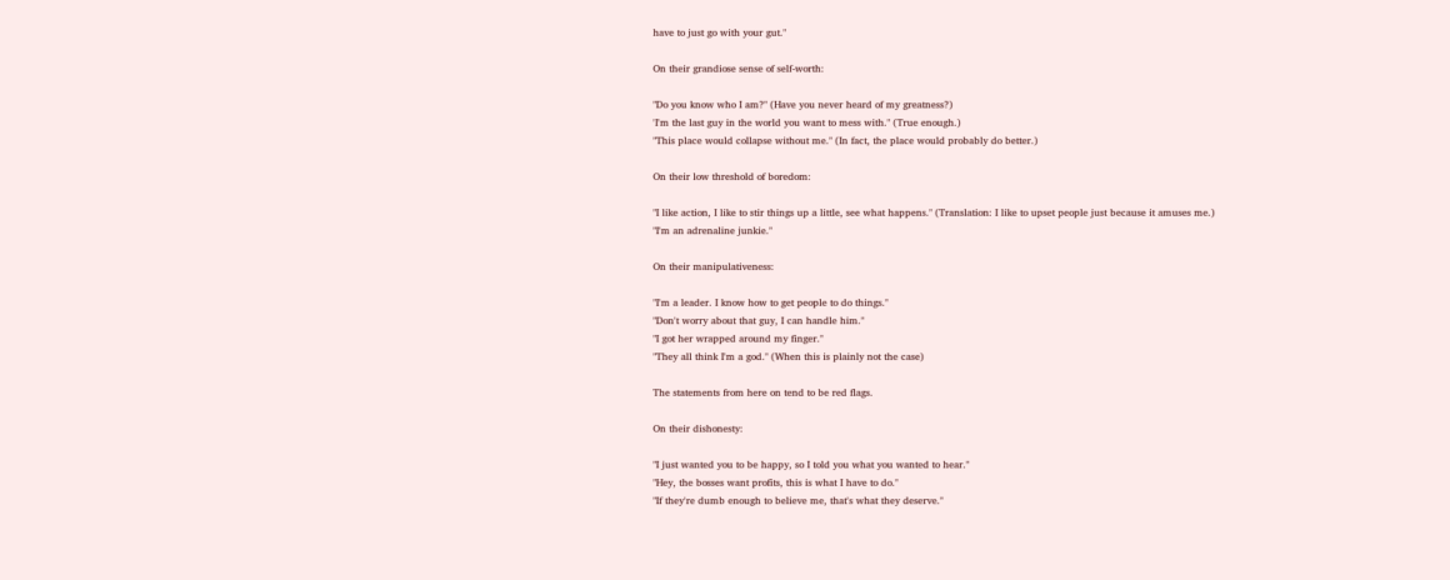have to just go with your gut."

On their grandiose sense of self-worth:

"Do you know who I am?" (Have you never heard of my greatness?)
'I'm the last guy in the world you want to mess with." (True enough.)
"This place would collapse without me." (In fact, the place would probably do better.)

On their low threshold of boredom:

"I like action, I like to stir things up a little, see what happens." (Translation: I like to upset people just because it amuses me.)
"I'm an adrenaline junkie."

On their manipulativeness:

"I'm a leader. I know how to get people to do things."
"Don't worry about that guy, I can handle him."
"I got her wrapped around my finger."
"They all think I'm a god." (When this is plainly not the case)

The statements from here on tend to be red flags.

On their dishonesty:

"I just wanted you to be happy, so I told you what you wanted to hear."
"Hey, the bosses want profits, this is what I have to do."
"If they're dumb enough to believe me, that's what they deserve."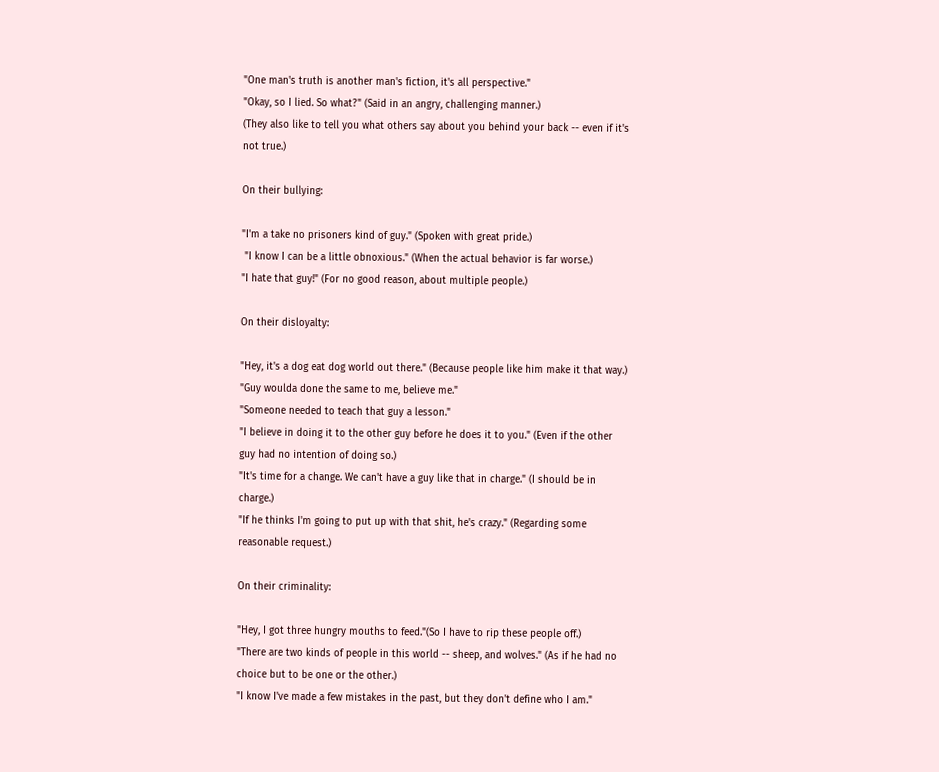"One man's truth is another man's fiction, it's all perspective."
"Okay, so I lied. So what?" (Said in an angry, challenging manner.)
(They also like to tell you what others say about you behind your back -- even if it's not true.)

On their bullying:

"I'm a take no prisoners kind of guy." (Spoken with great pride.)
 "I know I can be a little obnoxious." (When the actual behavior is far worse.)
"I hate that guy!" (For no good reason, about multiple people.)

On their disloyalty:

"Hey, it's a dog eat dog world out there." (Because people like him make it that way.)
"Guy woulda done the same to me, believe me."
"Someone needed to teach that guy a lesson."
"I believe in doing it to the other guy before he does it to you." (Even if the other guy had no intention of doing so.)
"It's time for a change. We can't have a guy like that in charge." (I should be in charge.)
"If he thinks I'm going to put up with that shit, he's crazy." (Regarding some reasonable request.)

On their criminality:

"Hey, I got three hungry mouths to feed."(So I have to rip these people off.)
"There are two kinds of people in this world -- sheep, and wolves." (As if he had no choice but to be one or the other.)
"I know I've made a few mistakes in the past, but they don't define who I am."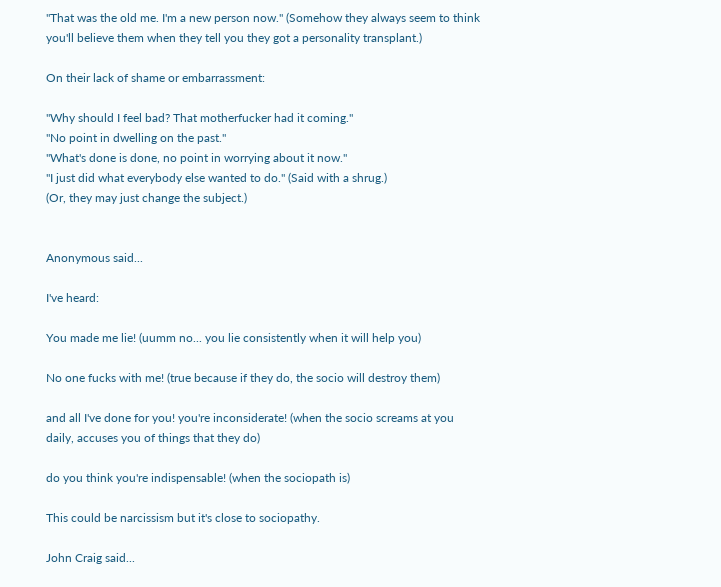"That was the old me. I'm a new person now." (Somehow they always seem to think you'll believe them when they tell you they got a personality transplant.)

On their lack of shame or embarrassment:

"Why should I feel bad? That motherfucker had it coming."
"No point in dwelling on the past."
"What's done is done, no point in worrying about it now."
"I just did what everybody else wanted to do." (Said with a shrug.)
(Or, they may just change the subject.)


Anonymous said...

I've heard:

You made me lie! (uumm no... you lie consistently when it will help you)

No one fucks with me! (true because if they do, the socio will destroy them)

and all I've done for you! you're inconsiderate! (when the socio screams at you daily, accuses you of things that they do)

do you think you're indispensable! (when the sociopath is)

This could be narcissism but it's close to sociopathy.

John Craig said...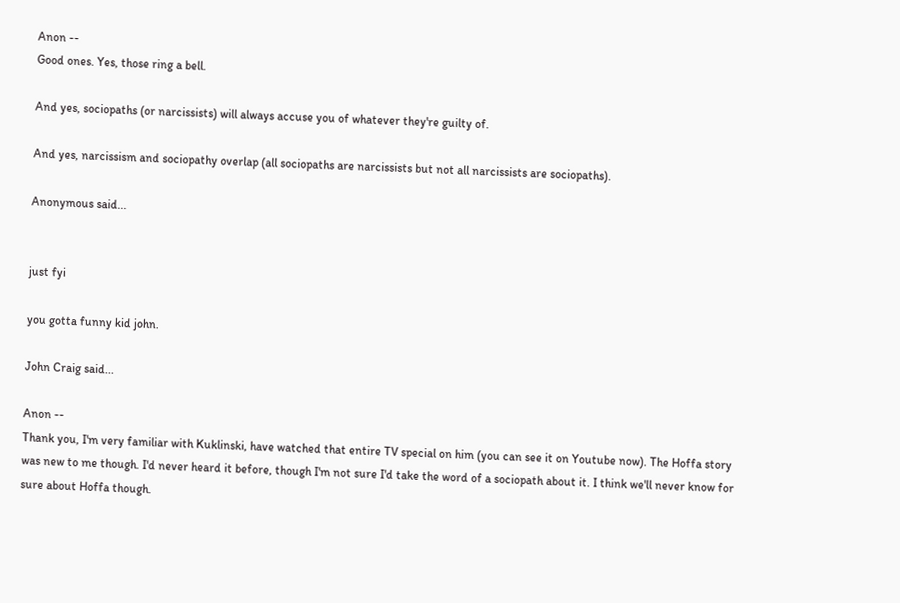Anon --
Good ones. Yes, those ring a bell.

And yes, sociopaths (or narcissists) will always accuse you of whatever they're guilty of.

And yes, narcissism and sociopathy overlap (all sociopaths are narcissists but not all narcissists are sociopaths).

Anonymous said...


just fyi

you gotta funny kid john.

John Craig said...

Anon --
Thank you, I'm very familiar with Kuklinski, have watched that entire TV special on him (you can see it on Youtube now). The Hoffa story was new to me though. I'd never heard it before, though I'm not sure I'd take the word of a sociopath about it. I think we'll never know for sure about Hoffa though.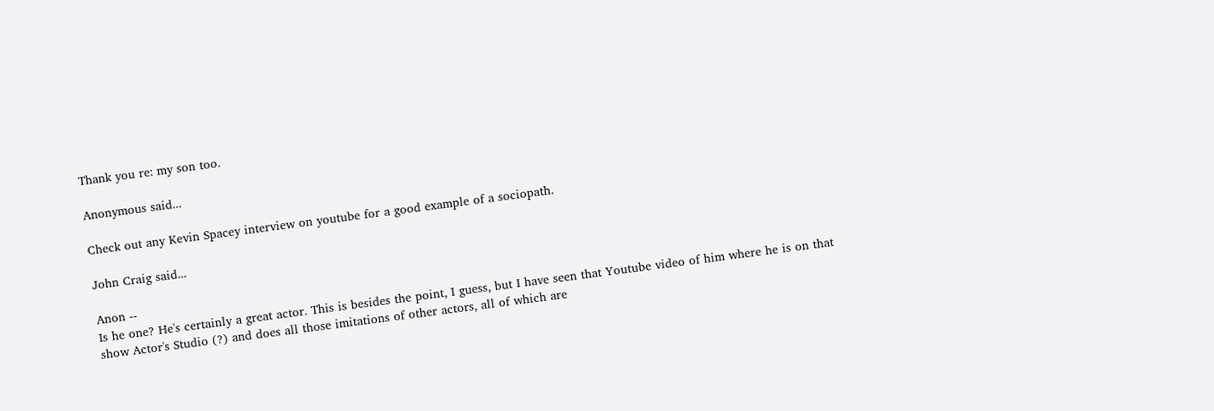Thank you re: my son too.

Anonymous said...

Check out any Kevin Spacey interview on youtube for a good example of a sociopath.

John Craig said...

Anon --
Is he one? He's certainly a great actor. This is besides the point, I guess, but I have seen that Youtube video of him where he is on that show Actor's Studio (?) and does all those imitations of other actors, all of which are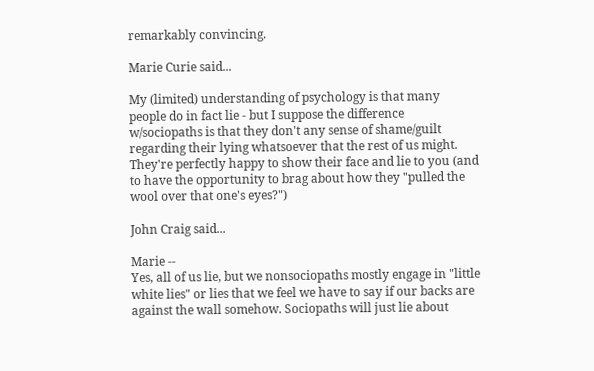remarkably convincing.

Marie Curie said...

My (limited) understanding of psychology is that many people do in fact lie - but I suppose the difference w/sociopaths is that they don't any sense of shame/guilt regarding their lying whatsoever that the rest of us might. They're perfectly happy to show their face and lie to you (and to have the opportunity to brag about how they "pulled the wool over that one's eyes?")

John Craig said...

Marie --
Yes, all of us lie, but we nonsociopaths mostly engage in "little white lies" or lies that we feel we have to say if our backs are against the wall somehow. Sociopaths will just lie about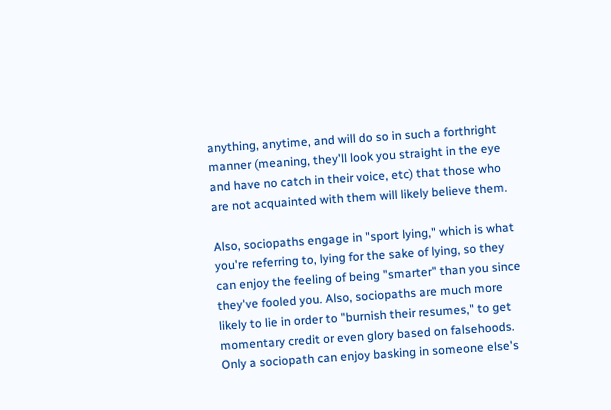anything, anytime, and will do so in such a forthright manner (meaning, they'll look you straight in the eye and have no catch in their voice, etc) that those who are not acquainted with them will likely believe them.

Also, sociopaths engage in "sport lying," which is what you're referring to, lying for the sake of lying, so they can enjoy the feeling of being "smarter" than you since they've fooled you. Also, sociopaths are much more likely to lie in order to "burnish their resumes," to get momentary credit or even glory based on falsehoods. Only a sociopath can enjoy basking in someone else's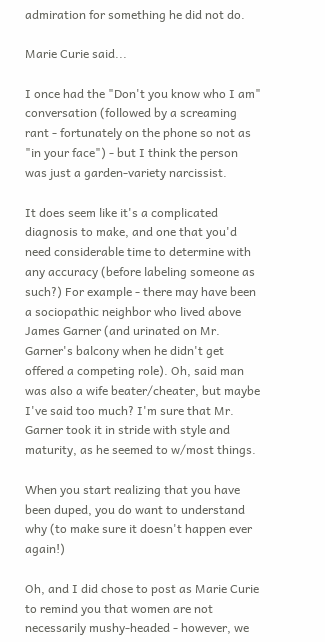admiration for something he did not do.

Marie Curie said...

I once had the "Don't you know who I am" conversation (followed by a screaming rant - fortunately on the phone so not as "in your face") - but I think the person was just a garden-variety narcissist.

It does seem like it's a complicated diagnosis to make, and one that you'd need considerable time to determine with any accuracy (before labeling someone as such?) For example - there may have been a sociopathic neighbor who lived above James Garner (and urinated on Mr. Garner's balcony when he didn't get offered a competing role). Oh, said man was also a wife beater/cheater, but maybe I've said too much? I'm sure that Mr. Garner took it in stride with style and maturity, as he seemed to w/most things.

When you start realizing that you have been duped, you do want to understand why (to make sure it doesn't happen ever again!)

Oh, and I did chose to post as Marie Curie to remind you that women are not necessarily mushy-headed - however, we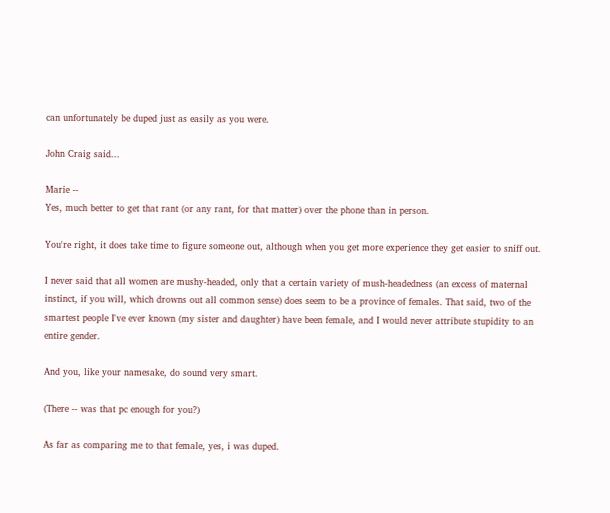can unfortunately be duped just as easily as you were.

John Craig said...

Marie --
Yes, much better to get that rant (or any rant, for that matter) over the phone than in person.

You're right, it does take time to figure someone out, although when you get more experience they get easier to sniff out.

I never said that all women are mushy-headed, only that a certain variety of mush-headedness (an excess of maternal instinct, if you will, which drowns out all common sense) does seem to be a province of females. That said, two of the smartest people I've ever known (my sister and daughter) have been female, and I would never attribute stupidity to an entire gender.

And you, like your namesake, do sound very smart.

(There -- was that pc enough for you?)

As far as comparing me to that female, yes, i was duped.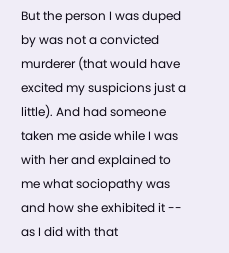But the person I was duped by was not a convicted murderer (that would have excited my suspicions just a little). And had someone taken me aside while I was with her and explained to me what sociopathy was and how she exhibited it -- as I did with that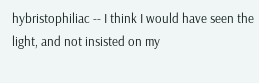hybristophiliac -- I think I would have seen the light, and not insisted on my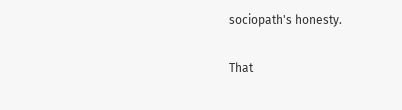sociopath's honesty.

That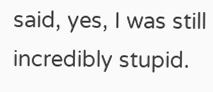said, yes, I was still incredibly stupid.